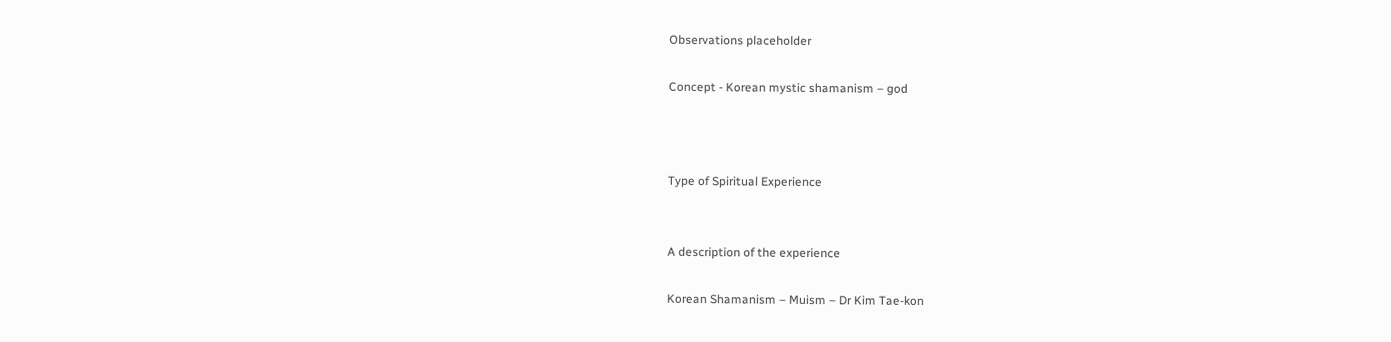Observations placeholder

Concept - Korean mystic shamanism – god



Type of Spiritual Experience


A description of the experience

Korean Shamanism – Muism – Dr Kim Tae-kon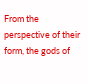From the perspective of their form, the gods of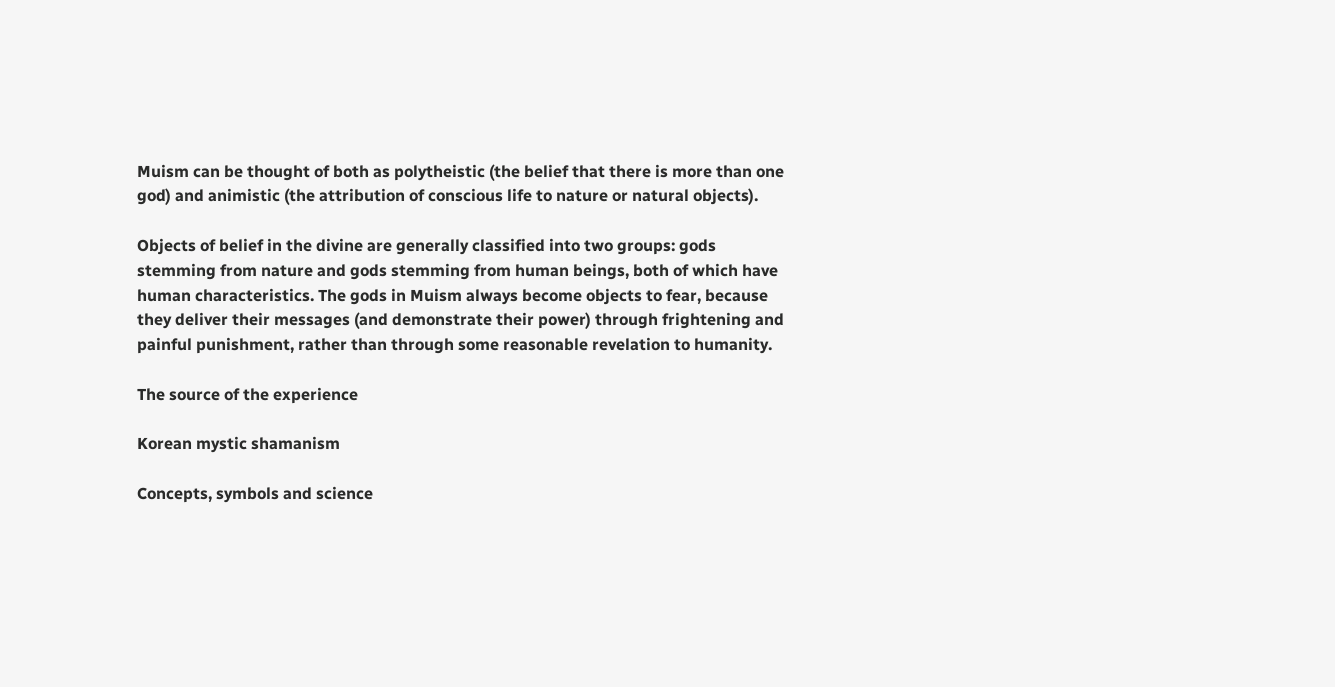Muism can be thought of both as polytheistic (the belief that there is more than one god) and animistic (the attribution of conscious life to nature or natural objects).

Objects of belief in the divine are generally classified into two groups: gods stemming from nature and gods stemming from human beings, both of which have human characteristics. The gods in Muism always become objects to fear, because they deliver their messages (and demonstrate their power) through frightening and painful punishment, rather than through some reasonable revelation to humanity.

The source of the experience

Korean mystic shamanism

Concepts, symbols and science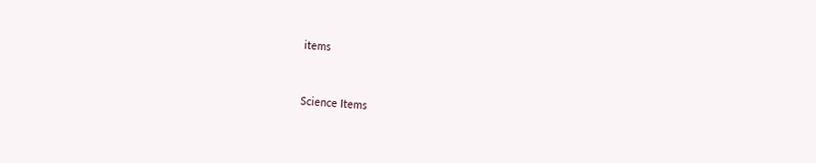items


Science Items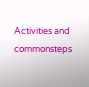Activities and commonsteps